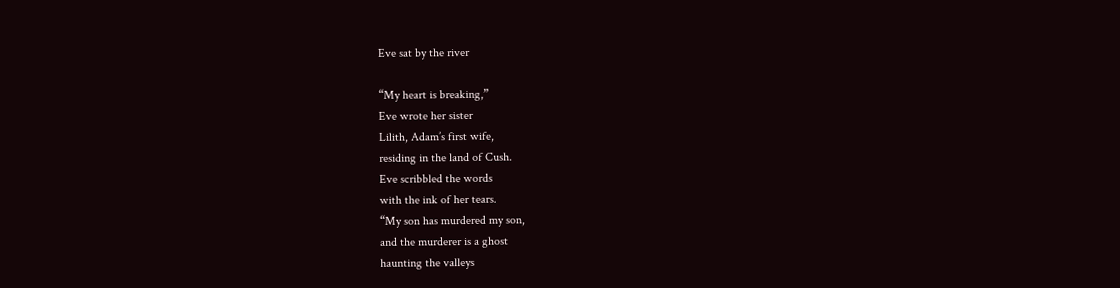Eve sat by the river

“My heart is breaking,”
Eve wrote her sister
Lilith, Adam’s first wife,
residing in the land of Cush.
Eve scribbled the words
with the ink of her tears.
“My son has murdered my son,
and the murderer is a ghost
haunting the valleys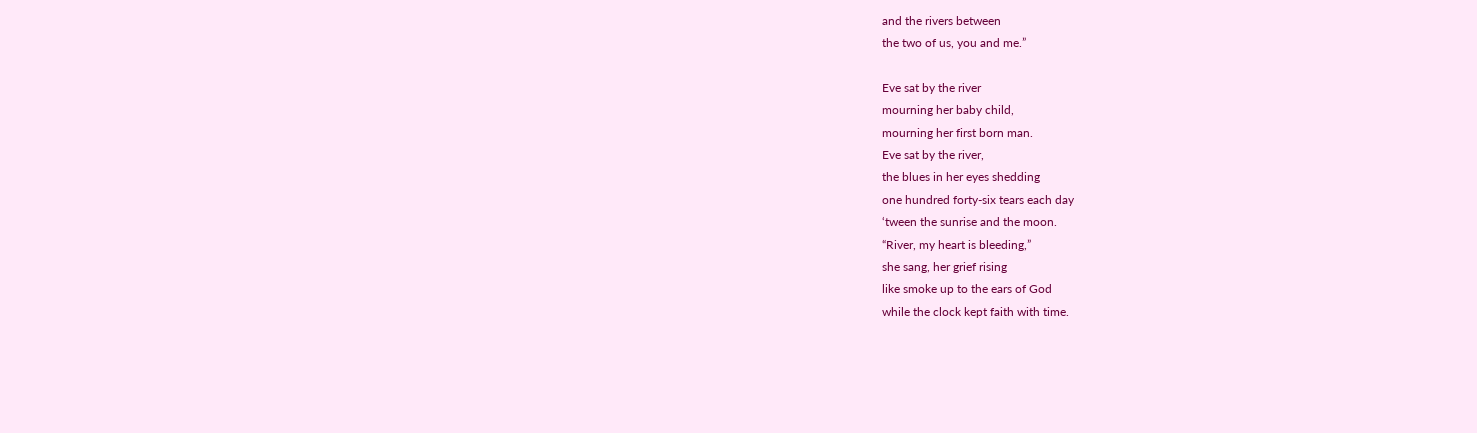and the rivers between
the two of us, you and me.”

Eve sat by the river
mourning her baby child,
mourning her first born man.
Eve sat by the river,
the blues in her eyes shedding
one hundred forty-six tears each day
‘tween the sunrise and the moon.
“River, my heart is bleeding,”
she sang, her grief rising
like smoke up to the ears of God
while the clock kept faith with time.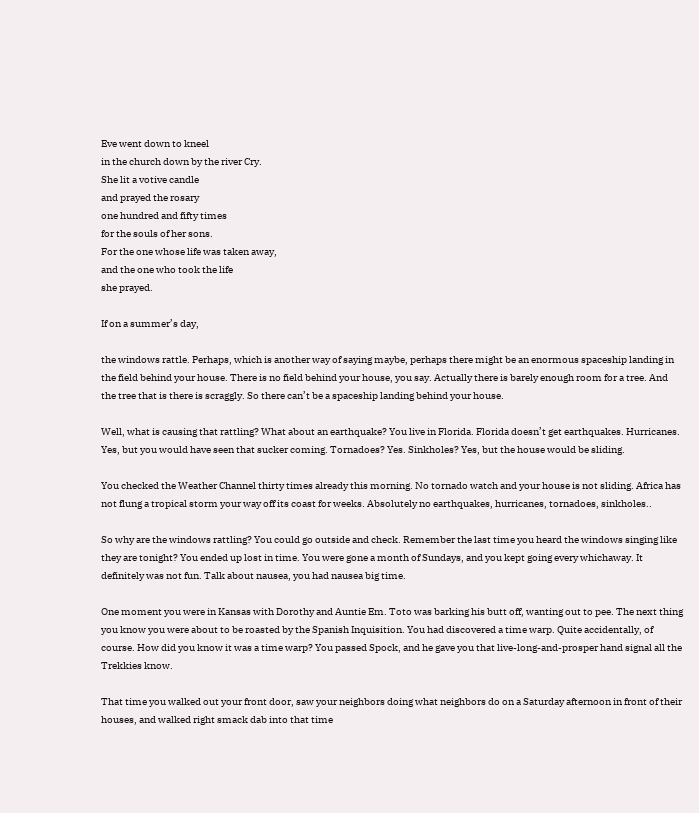Eve went down to kneel
in the church down by the river Cry.
She lit a votive candle
and prayed the rosary
one hundred and fifty times
for the souls of her sons.
For the one whose life was taken away,
and the one who took the life
she prayed.

If on a summer’s day,

the windows rattle. Perhaps, which is another way of saying maybe, perhaps there might be an enormous spaceship landing in the field behind your house. There is no field behind your house, you say. Actually there is barely enough room for a tree. And the tree that is there is scraggly. So there can’t be a spaceship landing behind your house.

Well, what is causing that rattling? What about an earthquake? You live in Florida. Florida doesn’t get earthquakes. Hurricanes. Yes, but you would have seen that sucker coming. Tornadoes? Yes. Sinkholes? Yes, but the house would be sliding.

You checked the Weather Channel thirty times already this morning. No tornado watch and your house is not sliding. Africa has not flung a tropical storm your way off its coast for weeks. Absolutely no earthquakes, hurricanes, tornadoes, sinkholes..

So why are the windows rattling? You could go outside and check. Remember the last time you heard the windows singing like they are tonight? You ended up lost in time. You were gone a month of Sundays, and you kept going every whichaway. It definitely was not fun. Talk about nausea, you had nausea big time.

One moment you were in Kansas with Dorothy and Auntie Em. Toto was barking his butt off, wanting out to pee. The next thing you know you were about to be roasted by the Spanish Inquisition. You had discovered a time warp. Quite accidentally, of course. How did you know it was a time warp? You passed Spock, and he gave you that live-long-and-prosper hand signal all the Trekkies know.

That time you walked out your front door, saw your neighbors doing what neighbors do on a Saturday afternoon in front of their houses, and walked right smack dab into that time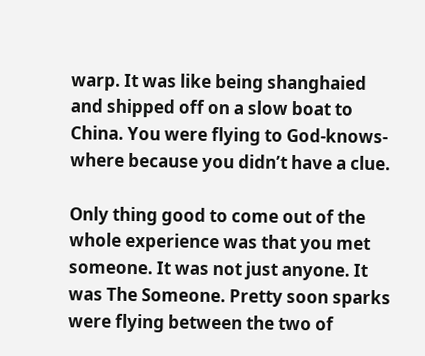warp. It was like being shanghaied and shipped off on a slow boat to China. You were flying to God-knows-where because you didn’t have a clue.

Only thing good to come out of the whole experience was that you met someone. It was not just anyone. It was The Someone. Pretty soon sparks were flying between the two of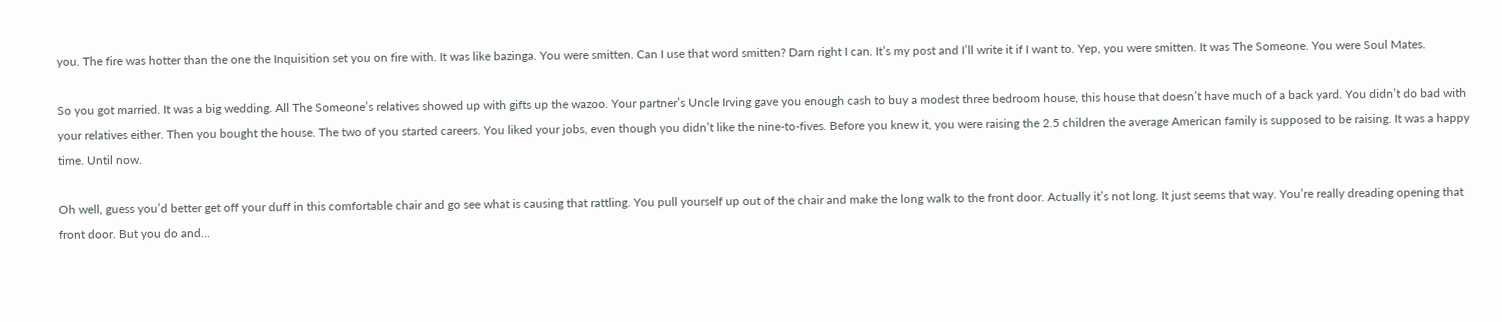you. The fire was hotter than the one the Inquisition set you on fire with. It was like bazinga. You were smitten. Can I use that word smitten? Darn right I can. It’s my post and I’ll write it if I want to. Yep, you were smitten. It was The Someone. You were Soul Mates.

So you got married. It was a big wedding. All The Someone’s relatives showed up with gifts up the wazoo. Your partner’s Uncle Irving gave you enough cash to buy a modest three bedroom house, this house that doesn’t have much of a back yard. You didn’t do bad with your relatives either. Then you bought the house. The two of you started careers. You liked your jobs, even though you didn’t like the nine-to-fives. Before you knew it, you were raising the 2.5 children the average American family is supposed to be raising. It was a happy time. Until now.

Oh well, guess you’d better get off your duff in this comfortable chair and go see what is causing that rattling. You pull yourself up out of the chair and make the long walk to the front door. Actually it’s not long. It just seems that way. You’re really dreading opening that front door. But you do and…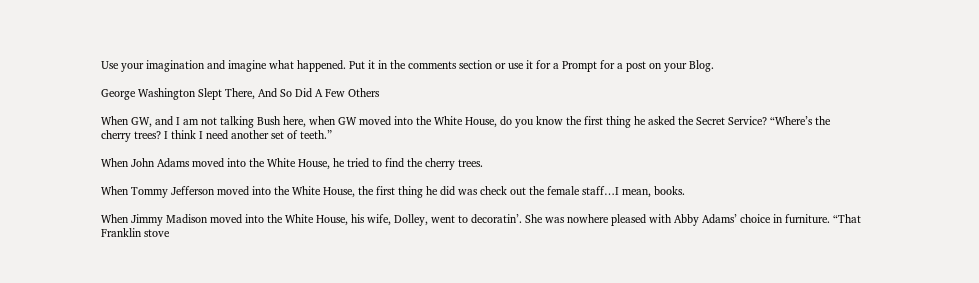Use your imagination and imagine what happened. Put it in the comments section or use it for a Prompt for a post on your Blog.

George Washington Slept There, And So Did A Few Others

When GW, and I am not talking Bush here, when GW moved into the White House, do you know the first thing he asked the Secret Service? “Where’s the cherry trees? I think I need another set of teeth.”

When John Adams moved into the White House, he tried to find the cherry trees.

When Tommy Jefferson moved into the White House, the first thing he did was check out the female staff…I mean, books.

When Jimmy Madison moved into the White House, his wife, Dolley, went to decoratin’. She was nowhere pleased with Abby Adams’ choice in furniture. “That Franklin stove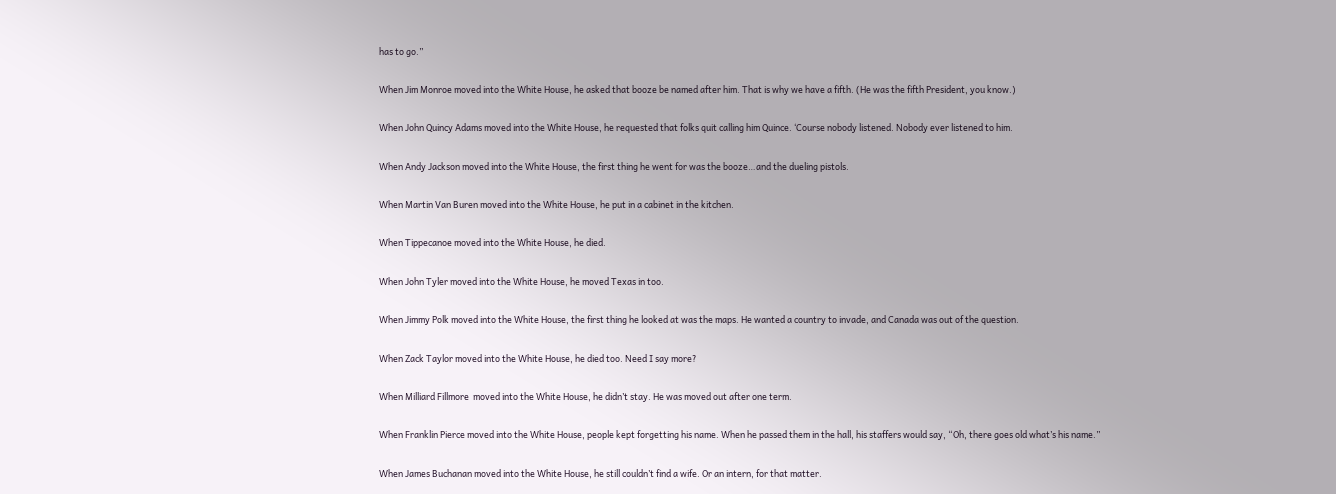has to go.”

When Jim Monroe moved into the White House, he asked that booze be named after him. That is why we have a fifth. (He was the fifth President, you know.)

When John Quincy Adams moved into the White House, he requested that folks quit calling him Quince. ‘Course nobody listened. Nobody ever listened to him.

When Andy Jackson moved into the White House, the first thing he went for was the booze…and the dueling pistols.

When Martin Van Buren moved into the White House, he put in a cabinet in the kitchen.

When Tippecanoe moved into the White House, he died.

When John Tyler moved into the White House, he moved Texas in too.

When Jimmy Polk moved into the White House, the first thing he looked at was the maps. He wanted a country to invade, and Canada was out of the question.

When Zack Taylor moved into the White House, he died too. Need I say more?

When Milliard Fillmore  moved into the White House, he didn’t stay. He was moved out after one term.

When Franklin Pierce moved into the White House, people kept forgetting his name. When he passed them in the hall, his staffers would say, “Oh, there goes old what’s his name.”

When James Buchanan moved into the White House, he still couldn’t find a wife. Or an intern, for that matter.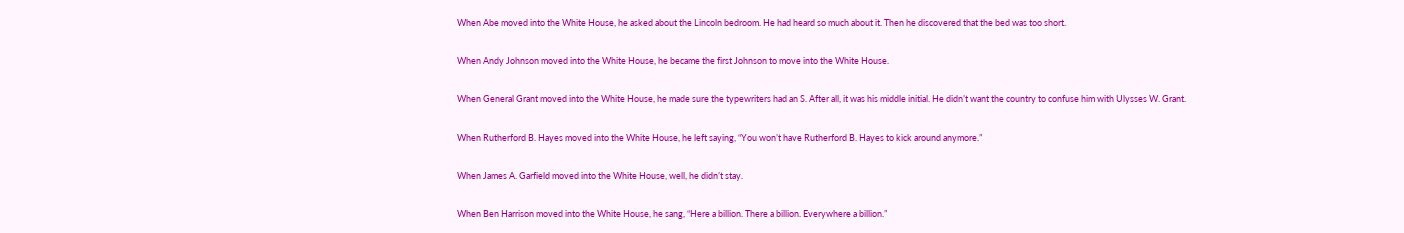When Abe moved into the White House, he asked about the Lincoln bedroom. He had heard so much about it. Then he discovered that the bed was too short.

When Andy Johnson moved into the White House, he became the first Johnson to move into the White House.

When General Grant moved into the White House, he made sure the typewriters had an S. After all, it was his middle initial. He didn’t want the country to confuse him with Ulysses W. Grant.

When Rutherford B. Hayes moved into the White House, he left saying, “You won’t have Rutherford B. Hayes to kick around anymore.”

When James A. Garfield moved into the White House, well, he didn’t stay.

When Ben Harrison moved into the White House, he sang, “Here a billion. There a billion. Everywhere a billion.”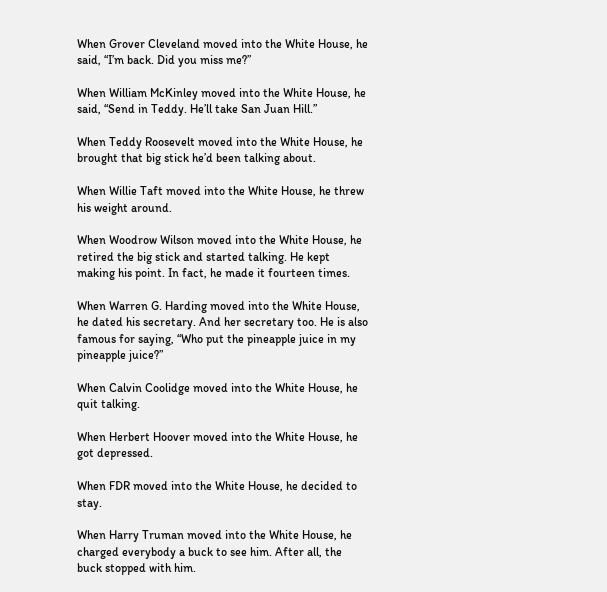When Grover Cleveland moved into the White House, he said, “I’m back. Did you miss me?”

When William McKinley moved into the White House, he said, “Send in Teddy. He’ll take San Juan Hill.”

When Teddy Roosevelt moved into the White House, he brought that big stick he’d been talking about.

When Willie Taft moved into the White House, he threw his weight around.

When Woodrow Wilson moved into the White House, he retired the big stick and started talking. He kept making his point. In fact, he made it fourteen times.

When Warren G. Harding moved into the White House, he dated his secretary. And her secretary too. He is also famous for saying, “Who put the pineapple juice in my pineapple juice?”

When Calvin Coolidge moved into the White House, he quit talking.

When Herbert Hoover moved into the White House, he got depressed.

When FDR moved into the White House, he decided to stay.

When Harry Truman moved into the White House, he charged everybody a buck to see him. After all, the buck stopped with him.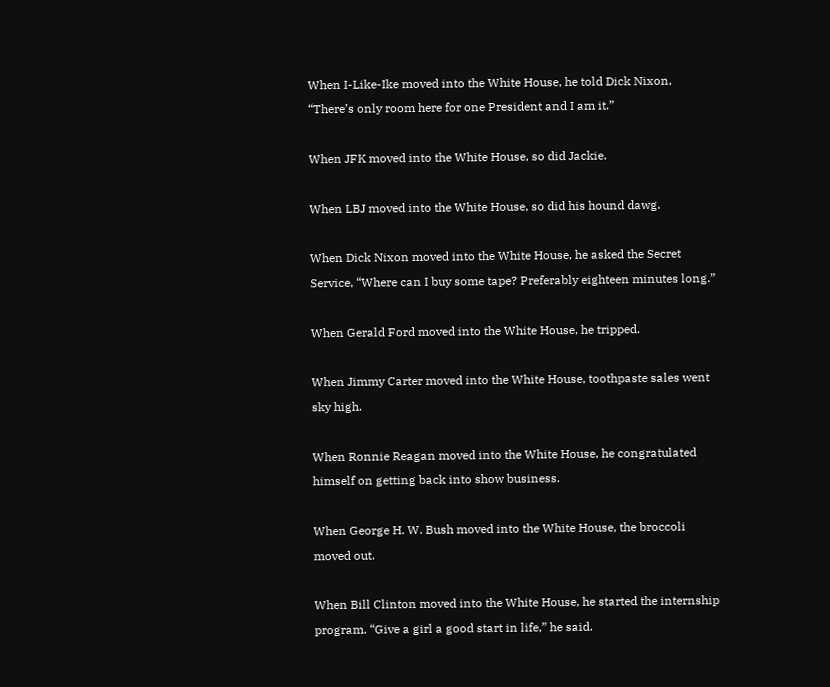When I-Like-Ike moved into the White House, he told Dick Nixon, “There’s only room here for one President and I am it.”

When JFK moved into the White House, so did Jackie.

When LBJ moved into the White House, so did his hound dawg.

When Dick Nixon moved into the White House, he asked the Secret Service, “Where can I buy some tape? Preferably eighteen minutes long.”

When Gerald Ford moved into the White House, he tripped.

When Jimmy Carter moved into the White House, toothpaste sales went sky high.

When Ronnie Reagan moved into the White House, he congratulated himself on getting back into show business.

When George H. W. Bush moved into the White House, the broccoli moved out.

When Bill Clinton moved into the White House, he started the internship program. “Give a girl a good start in life,” he said.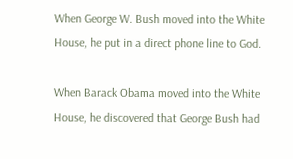When George W. Bush moved into the White House, he put in a direct phone line to God.

When Barack Obama moved into the White House, he discovered that George Bush had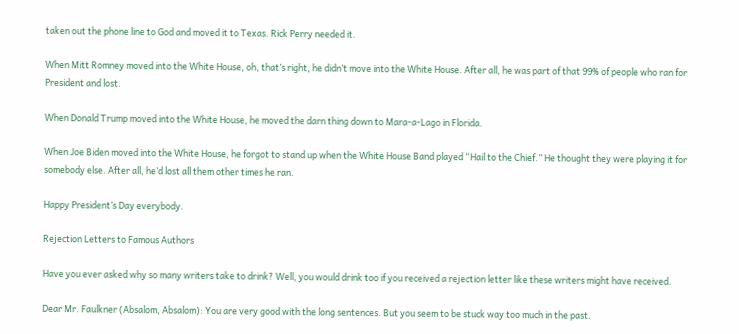taken out the phone line to God and moved it to Texas. Rick Perry needed it.

When Mitt Romney moved into the White House, oh, that’s right, he didn’t move into the White House. After all, he was part of that 99% of people who ran for President and lost.

When Donald Trump moved into the White House, he moved the darn thing down to Mara-a-Lago in Florida.

When Joe Biden moved into the White House, he forgot to stand up when the White House Band played “Hail to the Chief.” He thought they were playing it for somebody else. After all, he’d lost all them other times he ran.

Happy President’s Day everybody.

Rejection Letters to Famous Authors

Have you ever asked why so many writers take to drink? Well, you would drink too if you received a rejection letter like these writers might have received.

Dear Mr. Faulkner (Absalom, Absalom): You are very good with the long sentences. But you seem to be stuck way too much in the past.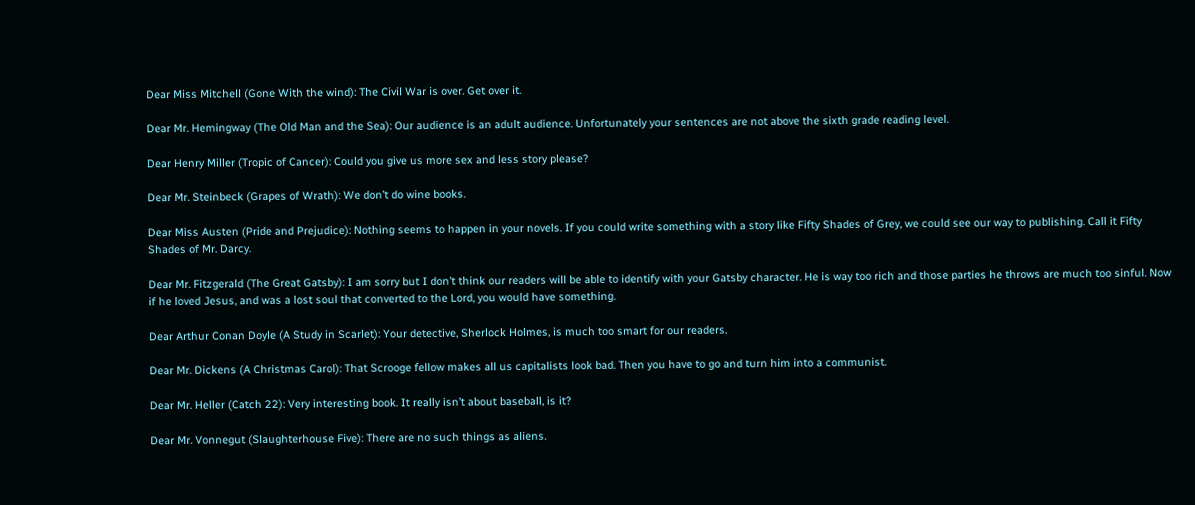Dear Miss Mitchell (Gone With the wind): The Civil War is over. Get over it.

Dear Mr. Hemingway (The Old Man and the Sea): Our audience is an adult audience. Unfortunately your sentences are not above the sixth grade reading level.

Dear Henry Miller (Tropic of Cancer): Could you give us more sex and less story please?

Dear Mr. Steinbeck (Grapes of Wrath): We don’t do wine books.

Dear Miss Austen (Pride and Prejudice): Nothing seems to happen in your novels. If you could write something with a story like Fifty Shades of Grey, we could see our way to publishing. Call it Fifty Shades of Mr. Darcy.

Dear Mr. Fitzgerald (The Great Gatsby): I am sorry but I don’t think our readers will be able to identify with your Gatsby character. He is way too rich and those parties he throws are much too sinful. Now if he loved Jesus, and was a lost soul that converted to the Lord, you would have something.

Dear Arthur Conan Doyle (A Study in Scarlet): Your detective, Sherlock Holmes, is much too smart for our readers.

Dear Mr. Dickens (A Christmas Carol): That Scrooge fellow makes all us capitalists look bad. Then you have to go and turn him into a communist.

Dear Mr. Heller (Catch 22): Very interesting book. It really isn’t about baseball, is it?

Dear Mr. Vonnegut (Slaughterhouse Five): There are no such things as aliens.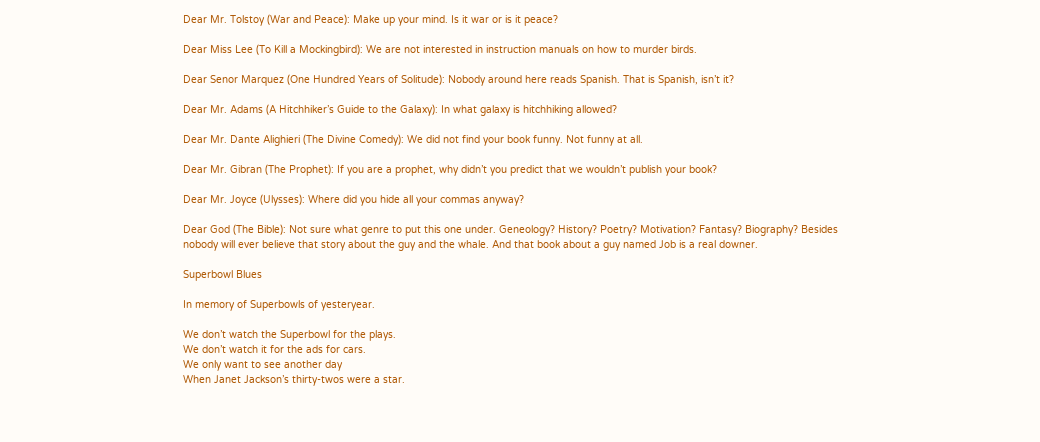Dear Mr. Tolstoy (War and Peace): Make up your mind. Is it war or is it peace?

Dear Miss Lee (To Kill a Mockingbird): We are not interested in instruction manuals on how to murder birds.

Dear Senor Marquez (One Hundred Years of Solitude): Nobody around here reads Spanish. That is Spanish, isn’t it?

Dear Mr. Adams (A Hitchhiker’s Guide to the Galaxy): In what galaxy is hitchhiking allowed?

Dear Mr. Dante Alighieri (The Divine Comedy): We did not find your book funny. Not funny at all.

Dear Mr. Gibran (The Prophet): If you are a prophet, why didn’t you predict that we wouldn’t publish your book?

Dear Mr. Joyce (Ulysses): Where did you hide all your commas anyway?

Dear God (The Bible): Not sure what genre to put this one under. Geneology? History? Poetry? Motivation? Fantasy? Biography? Besides nobody will ever believe that story about the guy and the whale. And that book about a guy named Job is a real downer.

Superbowl Blues

In memory of Superbowls of yesteryear.

We don’t watch the Superbowl for the plays.
We don’t watch it for the ads for cars.
We only want to see another day
When Janet Jackson’s thirty-twos were a star.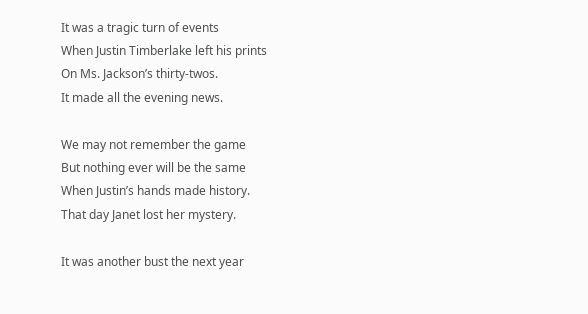It was a tragic turn of events
When Justin Timberlake left his prints
On Ms. Jackson’s thirty-twos.
It made all the evening news.

We may not remember the game
But nothing ever will be the same
When Justin’s hands made history.
That day Janet lost her mystery.

It was another bust the next year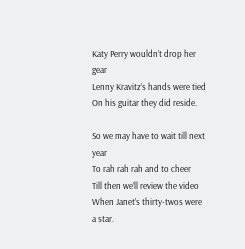Katy Perry wouldn’t drop her gear
Lenny Kravitz’s hands were tied
On his guitar they did reside.

So we may have to wait till next year
To rah rah rah and to cheer
Till then we’ll review the video
When Janet’s thirty-twos were a star.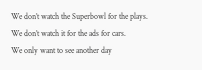We don’t watch the Superbowl for the plays.
We don’t watch it for the ads for cars.
We only want to see another day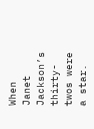When Janet Jackson’s thirty-twos were a star.